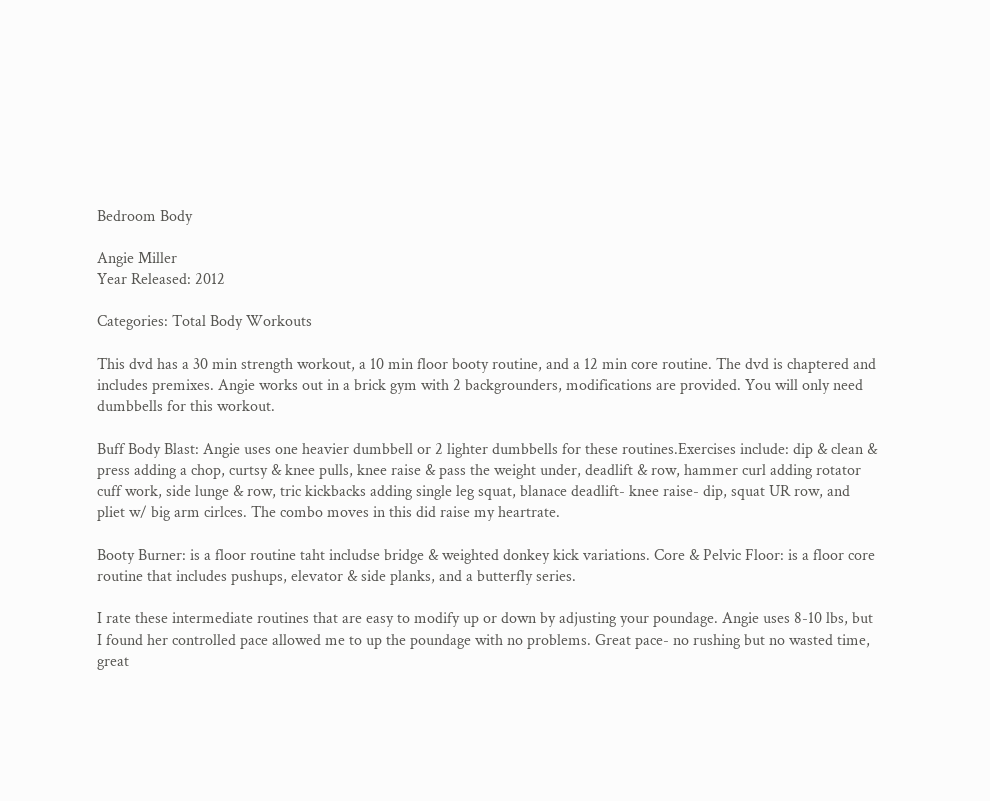Bedroom Body

Angie Miller
Year Released: 2012

Categories: Total Body Workouts

This dvd has a 30 min strength workout, a 10 min floor booty routine, and a 12 min core routine. The dvd is chaptered and includes premixes. Angie works out in a brick gym with 2 backgrounders, modifications are provided. You will only need dumbbells for this workout.

Buff Body Blast: Angie uses one heavier dumbbell or 2 lighter dumbbells for these routines.Exercises include: dip & clean & press adding a chop, curtsy & knee pulls, knee raise & pass the weight under, deadlift & row, hammer curl adding rotator cuff work, side lunge & row, tric kickbacks adding single leg squat, blanace deadlift- knee raise- dip, squat UR row, and pliet w/ big arm cirlces. The combo moves in this did raise my heartrate.

Booty Burner: is a floor routine taht includse bridge & weighted donkey kick variations. Core & Pelvic Floor: is a floor core routine that includes pushups, elevator & side planks, and a butterfly series.

I rate these intermediate routines that are easy to modify up or down by adjusting your poundage. Angie uses 8-10 lbs, but I found her controlled pace allowed me to up the poundage with no problems. Great pace- no rushing but no wasted time, great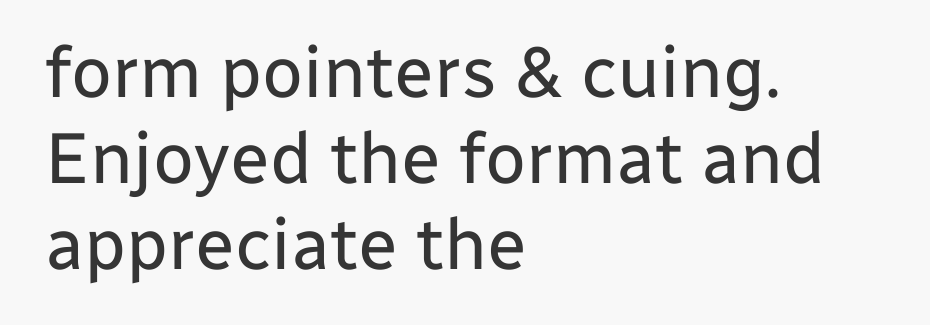form pointers & cuing. Enjoyed the format and appreciate the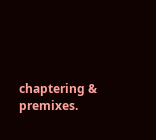chaptering & premixes.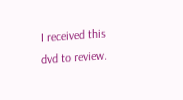I received this dvd to review.